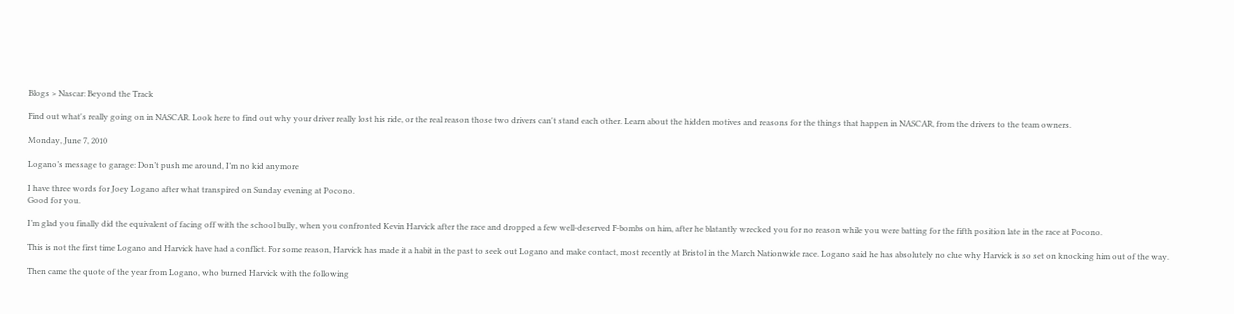Blogs > Nascar: Beyond the Track

Find out what's really going on in NASCAR. Look here to find out why your driver really lost his ride, or the real reason those two drivers can't stand each other. Learn about the hidden motives and reasons for the things that happen in NASCAR, from the drivers to the team owners.

Monday, June 7, 2010

Logano’s message to garage: Don’t push me around, I’m no kid anymore

I have three words for Joey Logano after what transpired on Sunday evening at Pocono.
Good for you.

I’m glad you finally did the equivalent of facing off with the school bully, when you confronted Kevin Harvick after the race and dropped a few well-deserved F-bombs on him, after he blatantly wrecked you for no reason while you were batting for the fifth position late in the race at Pocono.

This is not the first time Logano and Harvick have had a conflict. For some reason, Harvick has made it a habit in the past to seek out Logano and make contact, most recently at Bristol in the March Nationwide race. Logano said he has absolutely no clue why Harvick is so set on knocking him out of the way.

Then came the quote of the year from Logano, who burned Harvick with the following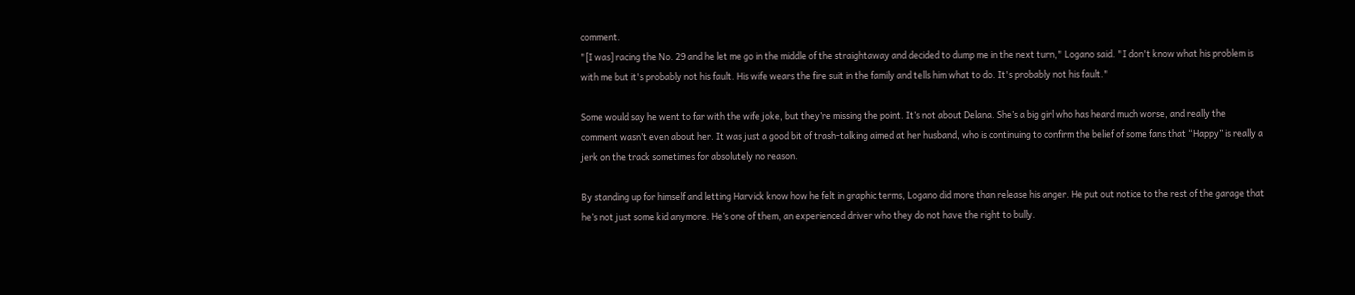comment.
"[I was] racing the No. 29 and he let me go in the middle of the straightaway and decided to dump me in the next turn," Logano said. "I don't know what his problem is with me but it's probably not his fault. His wife wears the fire suit in the family and tells him what to do. It's probably not his fault."

Some would say he went to far with the wife joke, but they’re missing the point. It’s not about Delana. She’s a big girl who has heard much worse, and really the comment wasn’t even about her. It was just a good bit of trash-talking aimed at her husband, who is continuing to confirm the belief of some fans that “Happy” is really a jerk on the track sometimes for absolutely no reason.

By standing up for himself and letting Harvick know how he felt in graphic terms, Logano did more than release his anger. He put out notice to the rest of the garage that he’s not just some kid anymore. He’s one of them, an experienced driver who they do not have the right to bully.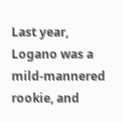Last year, Logano was a mild-mannered rookie, and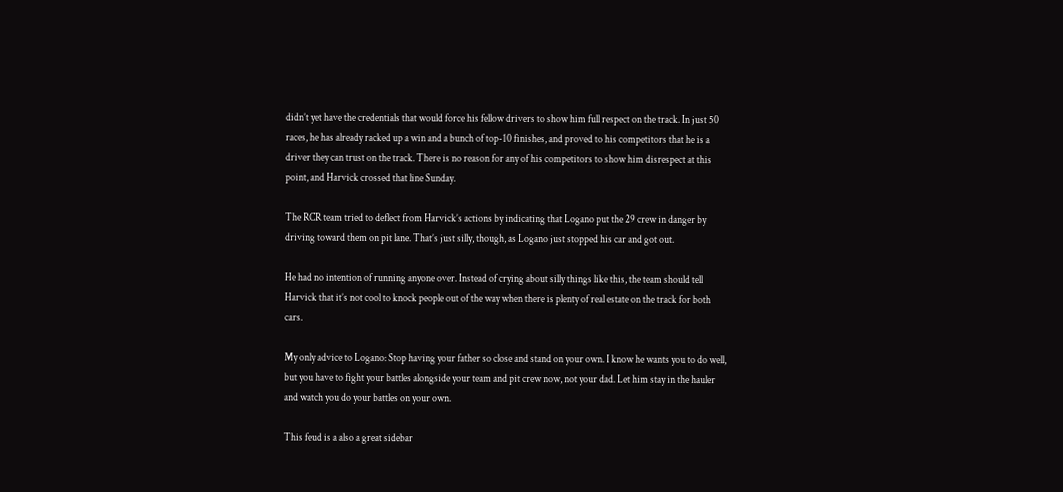didn’t yet have the credentials that would force his fellow drivers to show him full respect on the track. In just 50 races, he has already racked up a win and a bunch of top-10 finishes, and proved to his competitors that he is a driver they can trust on the track. There is no reason for any of his competitors to show him disrespect at this point, and Harvick crossed that line Sunday.

The RCR team tried to deflect from Harvick’s actions by indicating that Logano put the 29 crew in danger by driving toward them on pit lane. That’s just silly, though, as Logano just stopped his car and got out.

He had no intention of running anyone over. Instead of crying about silly things like this, the team should tell Harvick that it’s not cool to knock people out of the way when there is plenty of real estate on the track for both cars.

My only advice to Logano: Stop having your father so close and stand on your own. I know he wants you to do well, but you have to fight your battles alongside your team and pit crew now, not your dad. Let him stay in the hauler and watch you do your battles on your own.

This feud is a also a great sidebar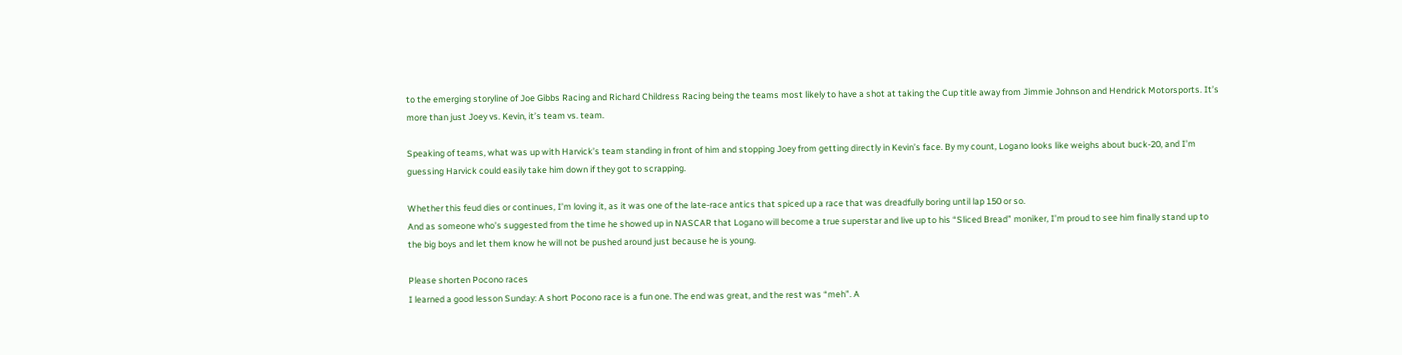to the emerging storyline of Joe Gibbs Racing and Richard Childress Racing being the teams most likely to have a shot at taking the Cup title away from Jimmie Johnson and Hendrick Motorsports. It’s more than just Joey vs. Kevin, it’s team vs. team.

Speaking of teams, what was up with Harvick’s team standing in front of him and stopping Joey from getting directly in Kevin’s face. By my count, Logano looks like weighs about buck-20, and I’m guessing Harvick could easily take him down if they got to scrapping.

Whether this feud dies or continues, I’m loving it, as it was one of the late-race antics that spiced up a race that was dreadfully boring until lap 150 or so.
And as someone who’s suggested from the time he showed up in NASCAR that Logano will become a true superstar and live up to his “Sliced Bread” moniker, I’m proud to see him finally stand up to the big boys and let them know he will not be pushed around just because he is young.

Please shorten Pocono races
I learned a good lesson Sunday: A short Pocono race is a fun one. The end was great, and the rest was “meh”. A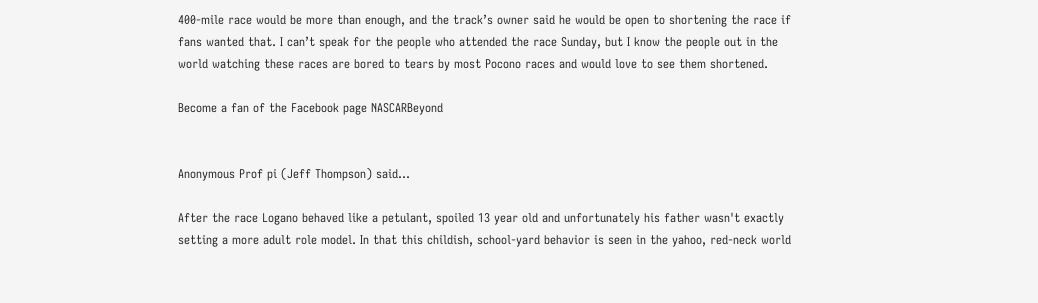400-mile race would be more than enough, and the track’s owner said he would be open to shortening the race if fans wanted that. I can’t speak for the people who attended the race Sunday, but I know the people out in the world watching these races are bored to tears by most Pocono races and would love to see them shortened.

Become a fan of the Facebook page NASCARBeyond


Anonymous Prof pi (Jeff Thompson) said...

After the race Logano behaved like a petulant, spoiled 13 year old and unfortunately his father wasn't exactly setting a more adult role model. In that this childish, school-yard behavior is seen in the yahoo, red-neck world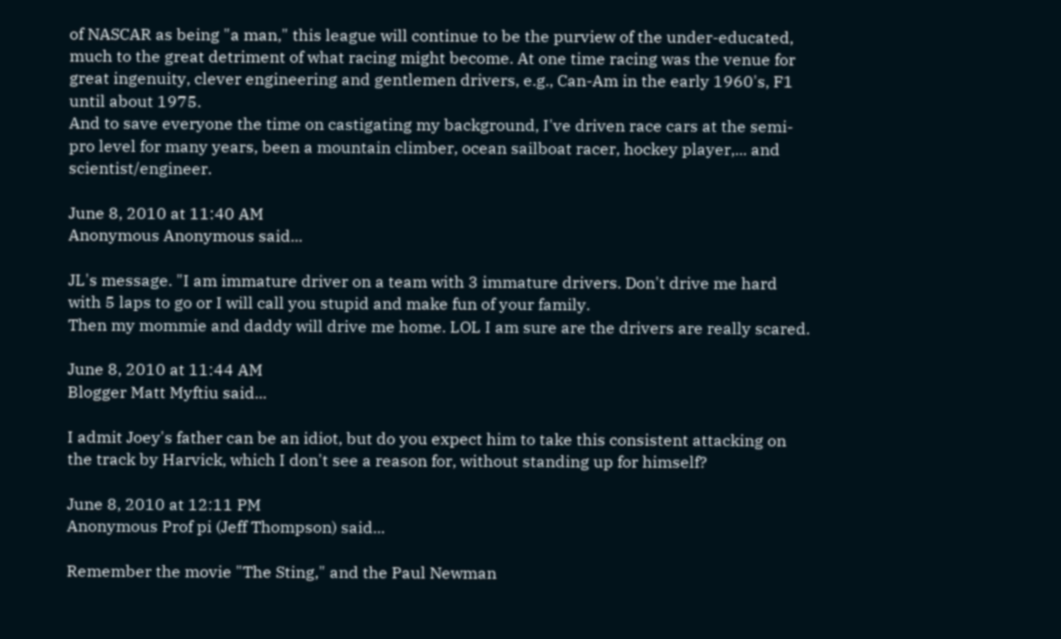of NASCAR as being "a man," this league will continue to be the purview of the under-educated, much to the great detriment of what racing might become. At one time racing was the venue for great ingenuity, clever engineering and gentlemen drivers, e.g., Can-Am in the early 1960's, F1 until about 1975.
And to save everyone the time on castigating my background, I've driven race cars at the semi-pro level for many years, been a mountain climber, ocean sailboat racer, hockey player,... and scientist/engineer.

June 8, 2010 at 11:40 AM
Anonymous Anonymous said...

JL's message. "I am immature driver on a team with 3 immature drivers. Don't drive me hard with 5 laps to go or I will call you stupid and make fun of your family.
Then my mommie and daddy will drive me home. LOL I am sure are the drivers are really scared.

June 8, 2010 at 11:44 AM
Blogger Matt Myftiu said...

I admit Joey's father can be an idiot, but do you expect him to take this consistent attacking on the track by Harvick, which I don't see a reason for, without standing up for himself?

June 8, 2010 at 12:11 PM
Anonymous Prof pi (Jeff Thompson) said...

Remember the movie "The Sting," and the Paul Newman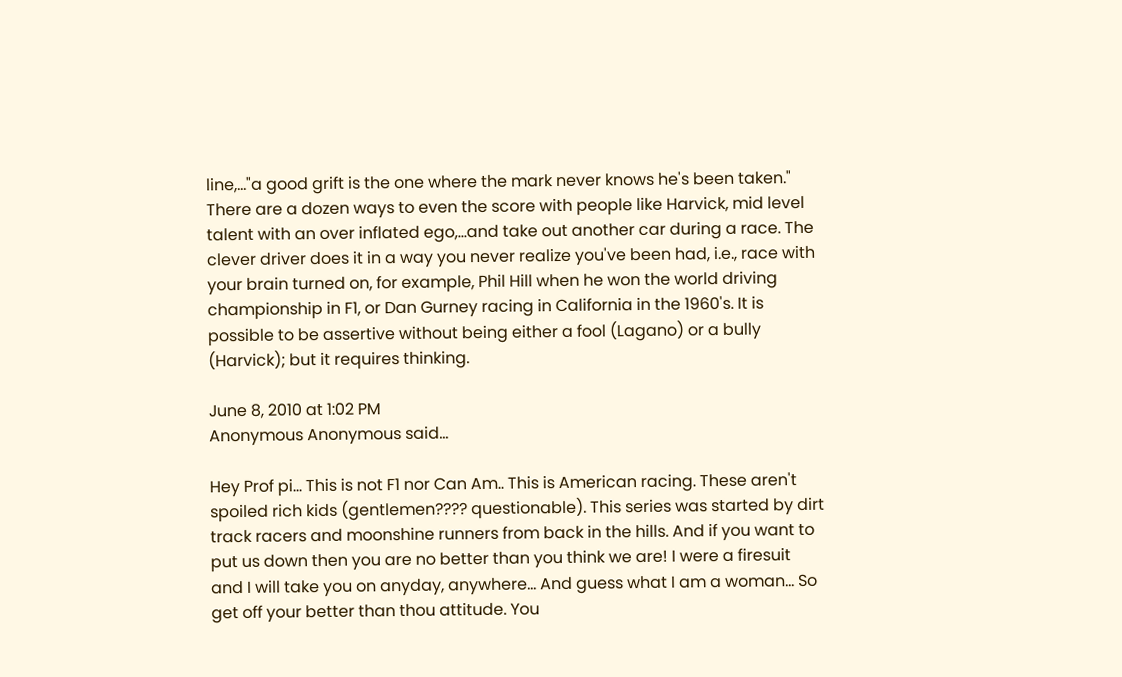line,..."a good grift is the one where the mark never knows he's been taken." There are a dozen ways to even the score with people like Harvick, mid level talent with an over inflated ego,...and take out another car during a race. The clever driver does it in a way you never realize you've been had, i.e., race with your brain turned on, for example, Phil Hill when he won the world driving championship in F1, or Dan Gurney racing in California in the 1960's. It is possible to be assertive without being either a fool (Lagano) or a bully (Harvick); but it requires thinking.

June 8, 2010 at 1:02 PM
Anonymous Anonymous said...

Hey Prof pi... This is not F1 nor Can Am.. This is American racing. These aren't spoiled rich kids (gentlemen???? questionable). This series was started by dirt track racers and moonshine runners from back in the hills. And if you want to put us down then you are no better than you think we are! I were a firesuit and I will take you on anyday, anywhere... And guess what I am a woman... So get off your better than thou attitude. You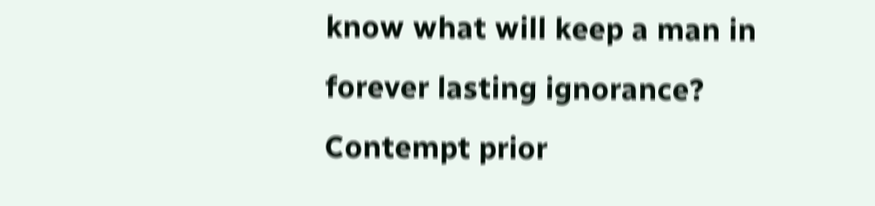know what will keep a man in forever lasting ignorance? Contempt prior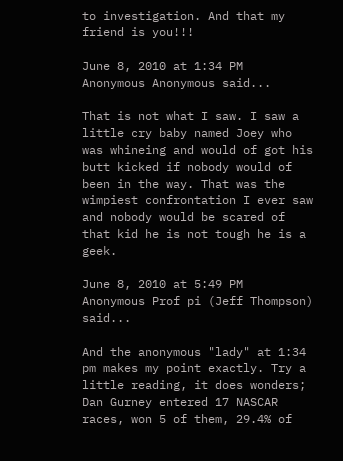to investigation. And that my friend is you!!!

June 8, 2010 at 1:34 PM
Anonymous Anonymous said...

That is not what I saw. I saw a little cry baby named Joey who was whineing and would of got his butt kicked if nobody would of been in the way. That was the wimpiest confrontation I ever saw and nobody would be scared of that kid he is not tough he is a geek.

June 8, 2010 at 5:49 PM
Anonymous Prof pi (Jeff Thompson) said...

And the anonymous "lady" at 1:34 pm makes my point exactly. Try a little reading, it does wonders; Dan Gurney entered 17 NASCAR races, won 5 of them, 29.4% of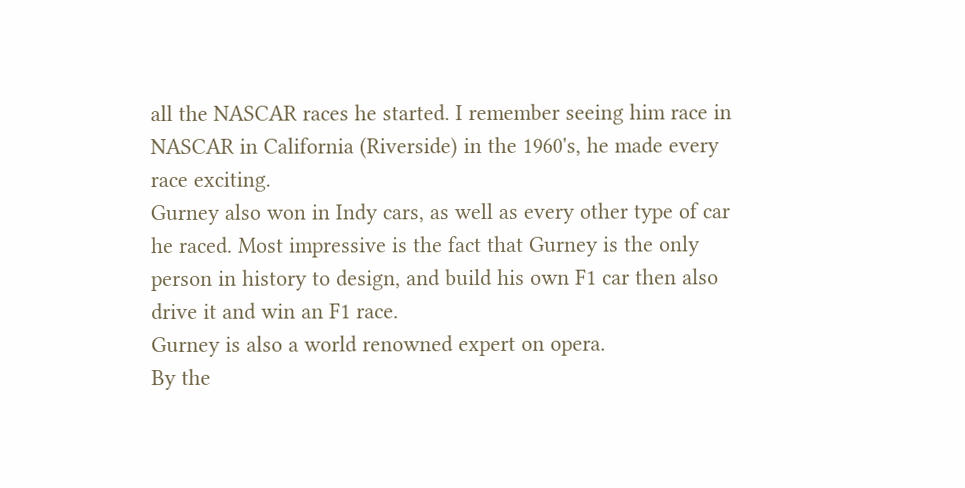all the NASCAR races he started. I remember seeing him race in NASCAR in California (Riverside) in the 1960's, he made every race exciting.
Gurney also won in Indy cars, as well as every other type of car he raced. Most impressive is the fact that Gurney is the only person in history to design, and build his own F1 car then also drive it and win an F1 race.
Gurney is also a world renowned expert on opera.
By the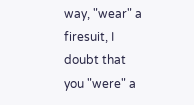way, "wear" a firesuit, I doubt that you "were" a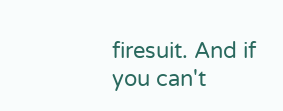firesuit. And if you can't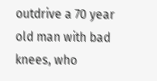outdrive a 70 year old man with bad knees, who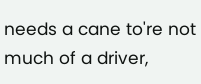needs a cane to're not much of a driver,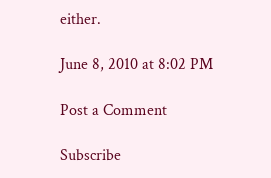either.

June 8, 2010 at 8:02 PM

Post a Comment

Subscribe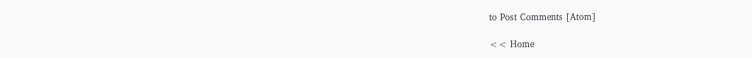to Post Comments [Atom]

<< Home